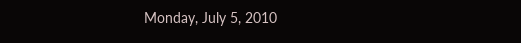Monday, July 5, 2010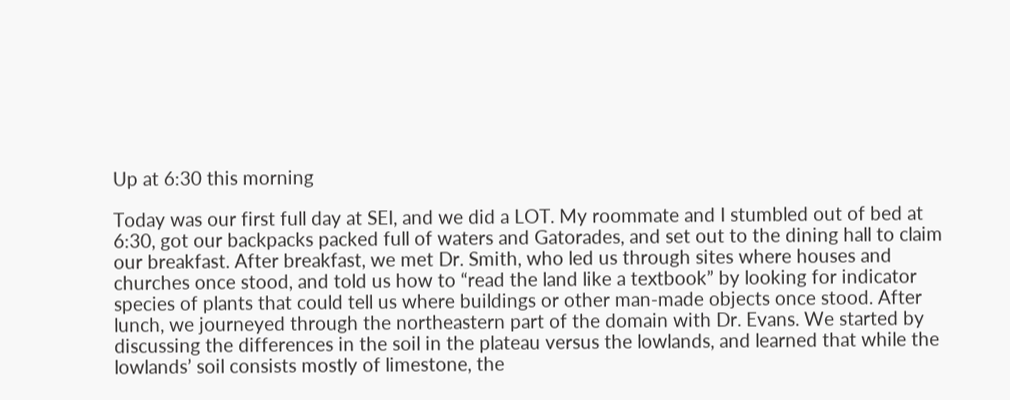Up at 6:30 this morning

Today was our first full day at SEI, and we did a LOT. My roommate and I stumbled out of bed at 6:30, got our backpacks packed full of waters and Gatorades, and set out to the dining hall to claim our breakfast. After breakfast, we met Dr. Smith, who led us through sites where houses and churches once stood, and told us how to “read the land like a textbook” by looking for indicator species of plants that could tell us where buildings or other man-made objects once stood. After lunch, we journeyed through the northeastern part of the domain with Dr. Evans. We started by discussing the differences in the soil in the plateau versus the lowlands, and learned that while the lowlands’ soil consists mostly of limestone, the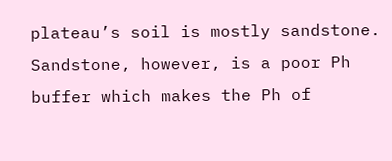plateau’s soil is mostly sandstone. Sandstone, however, is a poor Ph buffer which makes the Ph of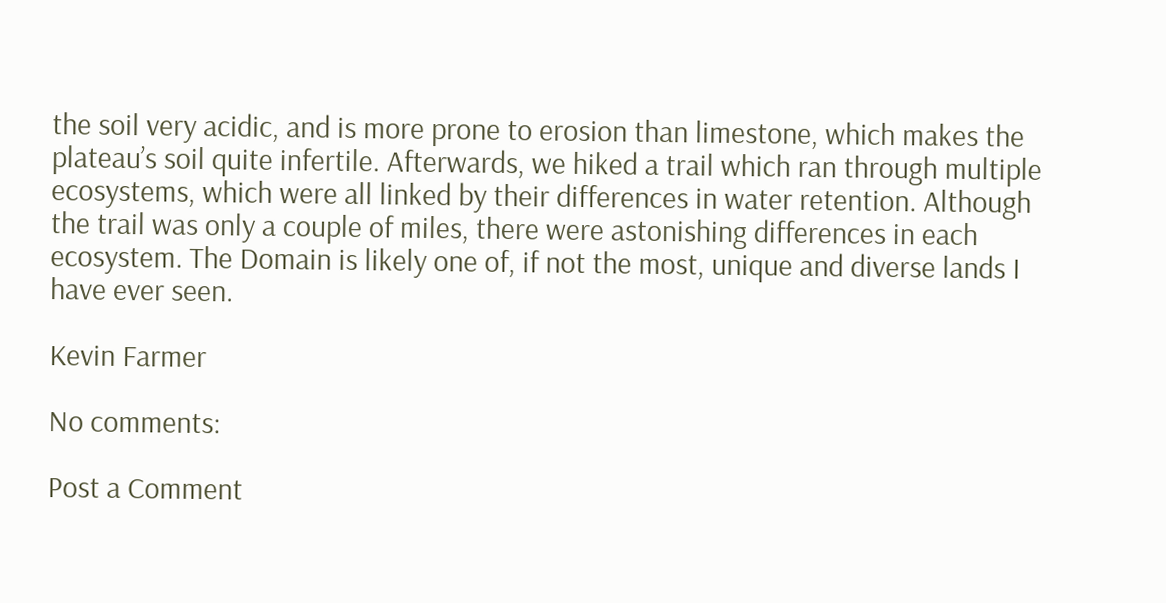the soil very acidic, and is more prone to erosion than limestone, which makes the plateau’s soil quite infertile. Afterwards, we hiked a trail which ran through multiple ecosystems, which were all linked by their differences in water retention. Although the trail was only a couple of miles, there were astonishing differences in each ecosystem. The Domain is likely one of, if not the most, unique and diverse lands I have ever seen.

Kevin Farmer

No comments:

Post a Comment